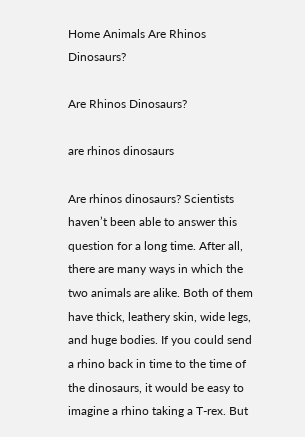Home Animals Are Rhinos Dinosaurs?

Are Rhinos Dinosaurs?

are rhinos dinosaurs

Are rhinos dinosaurs? Scientists haven’t been able to answer this question for a long time. After all, there are many ways in which the two animals are alike. Both of them have thick, leathery skin, wide legs, and huge bodies. If you could send a rhino back in time to the time of the dinosaurs, it would be easy to imagine a rhino taking a T-rex. But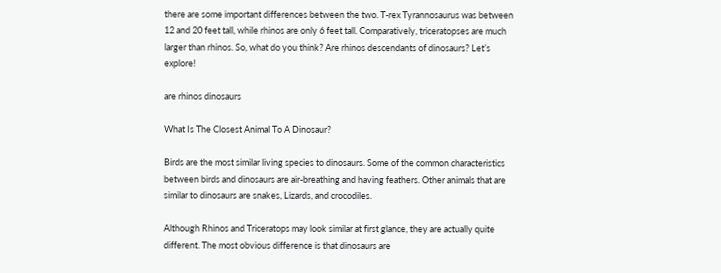there are some important differences between the two. T-rex Tyrannosaurus was between 12 and 20 feet tall, while rhinos are only 6 feet tall. Comparatively, triceratopses are much larger than rhinos. So, what do you think? Are rhinos descendants of dinosaurs? Let’s explore!

are rhinos dinosaurs

What Is The Closest Animal To A Dinosaur?

Birds are the most similar living species to dinosaurs. Some of the common characteristics between birds and dinosaurs are air-breathing and having feathers. Other animals that are similar to dinosaurs are snakes, Lizards, and crocodiles.

Although Rhinos and Triceratops may look similar at first glance, they are actually quite different. The most obvious difference is that dinosaurs are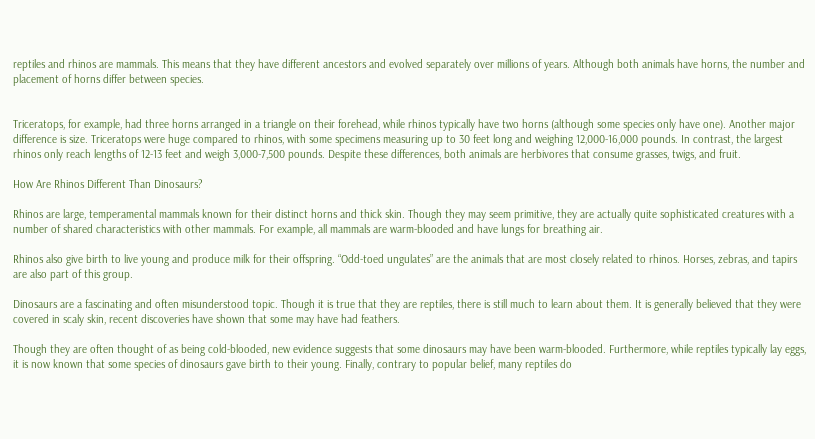reptiles and rhinos are mammals. This means that they have different ancestors and evolved separately over millions of years. Although both animals have horns, the number and placement of horns differ between species.


Triceratops, for example, had three horns arranged in a triangle on their forehead, while rhinos typically have two horns (although some species only have one). Another major difference is size. Triceratops were huge compared to rhinos, with some specimens measuring up to 30 feet long and weighing 12,000-16,000 pounds. In contrast, the largest rhinos only reach lengths of 12-13 feet and weigh 3,000-7,500 pounds. Despite these differences, both animals are herbivores that consume grasses, twigs, and fruit.

How Are Rhinos Different Than Dinosaurs?

Rhinos are large, temperamental mammals known for their distinct horns and thick skin. Though they may seem primitive, they are actually quite sophisticated creatures with a number of shared characteristics with other mammals. For example, all mammals are warm-blooded and have lungs for breathing air.

Rhinos also give birth to live young and produce milk for their offspring. “Odd-toed ungulates” are the animals that are most closely related to rhinos. Horses, zebras, and tapirs are also part of this group.

Dinosaurs are a fascinating and often misunderstood topic. Though it is true that they are reptiles, there is still much to learn about them. It is generally believed that they were covered in scaly skin, recent discoveries have shown that some may have had feathers.

Though they are often thought of as being cold-blooded, new evidence suggests that some dinosaurs may have been warm-blooded. Furthermore, while reptiles typically lay eggs, it is now known that some species of dinosaurs gave birth to their young. Finally, contrary to popular belief, many reptiles do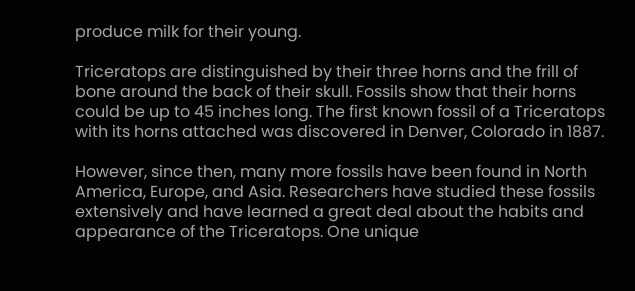produce milk for their young.

Triceratops are distinguished by their three horns and the frill of bone around the back of their skull. Fossils show that their horns could be up to 45 inches long. The first known fossil of a Triceratops with its horns attached was discovered in Denver, Colorado in 1887.

However, since then, many more fossils have been found in North America, Europe, and Asia. Researchers have studied these fossils extensively and have learned a great deal about the habits and appearance of the Triceratops. One unique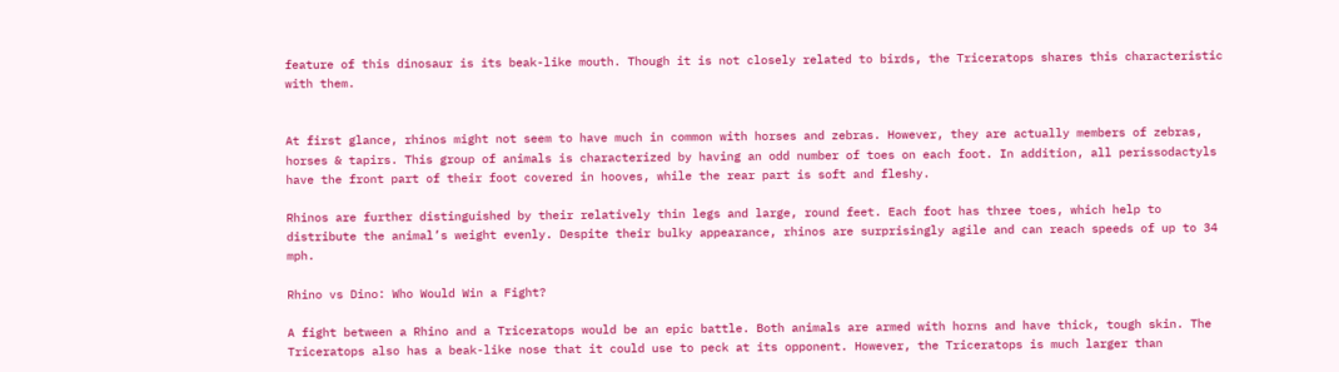feature of this dinosaur is its beak-like mouth. Though it is not closely related to birds, the Triceratops shares this characteristic with them.


At first glance, rhinos might not seem to have much in common with horses and zebras. However, they are actually members of zebras, horses & tapirs. This group of animals is characterized by having an odd number of toes on each foot. In addition, all perissodactyls have the front part of their foot covered in hooves, while the rear part is soft and fleshy.

Rhinos are further distinguished by their relatively thin legs and large, round feet. Each foot has three toes, which help to distribute the animal’s weight evenly. Despite their bulky appearance, rhinos are surprisingly agile and can reach speeds of up to 34 mph.

Rhino vs Dino: Who Would Win a Fight?

A fight between a Rhino and a Triceratops would be an epic battle. Both animals are armed with horns and have thick, tough skin. The Triceratops also has a beak-like nose that it could use to peck at its opponent. However, the Triceratops is much larger than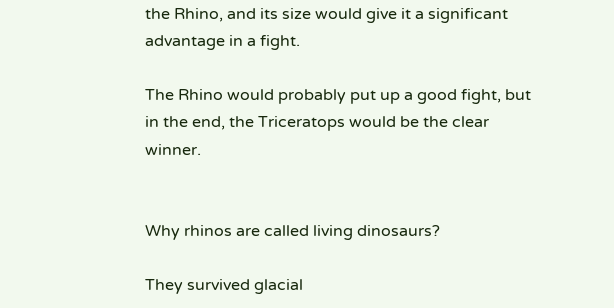the Rhino, and its size would give it a significant advantage in a fight.

The Rhino would probably put up a good fight, but in the end, the Triceratops would be the clear winner.


Why rhinos are called living dinosaurs?

They survived glacial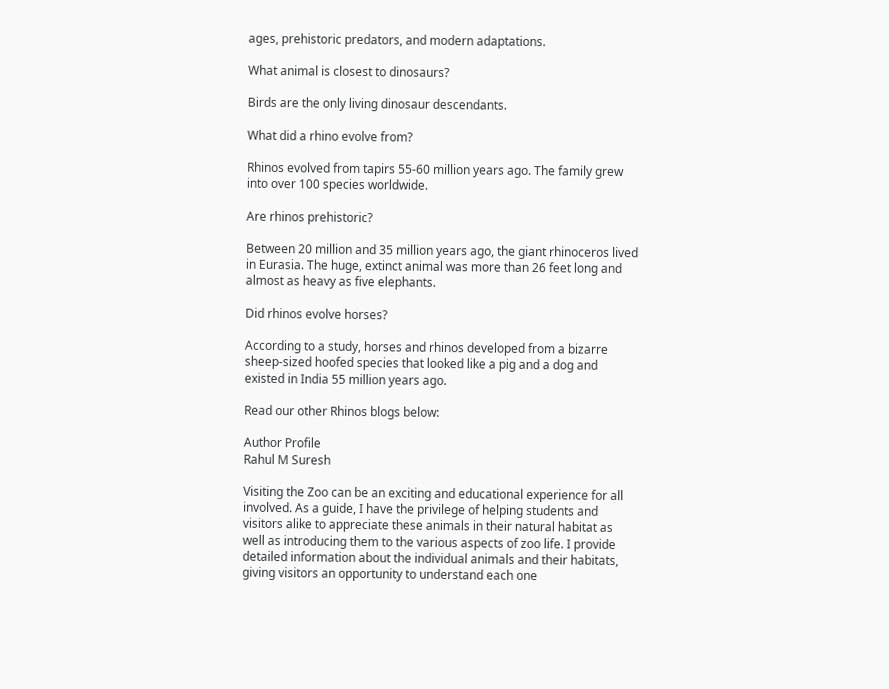ages, prehistoric predators, and modern adaptations.

What animal is closest to dinosaurs?

Birds are the only living dinosaur descendants.

What did a rhino evolve from?

Rhinos evolved from tapirs 55-60 million years ago. The family grew into over 100 species worldwide.

Are rhinos prehistoric?

Between 20 million and 35 million years ago, the giant rhinoceros lived in Eurasia. The huge, extinct animal was more than 26 feet long and almost as heavy as five elephants.

Did rhinos evolve horses?

According to a study, horses and rhinos developed from a bizarre sheep-sized hoofed species that looked like a pig and a dog and existed in India 55 million years ago.

Read our other Rhinos blogs below:

Author Profile
Rahul M Suresh

Visiting the Zoo can be an exciting and educational experience for all involved. As a guide, I have the privilege of helping students and visitors alike to appreciate these animals in their natural habitat as well as introducing them to the various aspects of zoo life. I provide detailed information about the individual animals and their habitats, giving visitors an opportunity to understand each one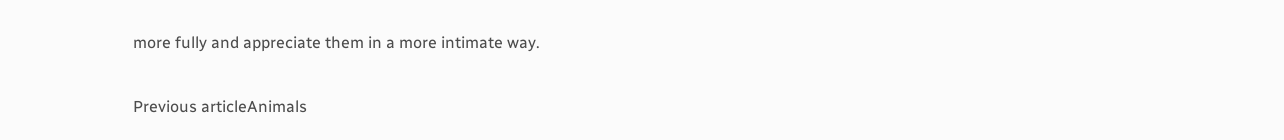more fully and appreciate them in a more intimate way.

Previous articleAnimals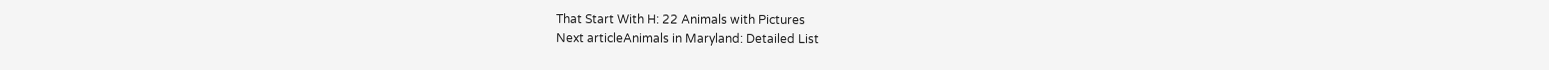That Start With H: 22 Animals with Pictures
Next articleAnimals in Maryland: Detailed List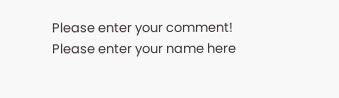Please enter your comment!
Please enter your name here